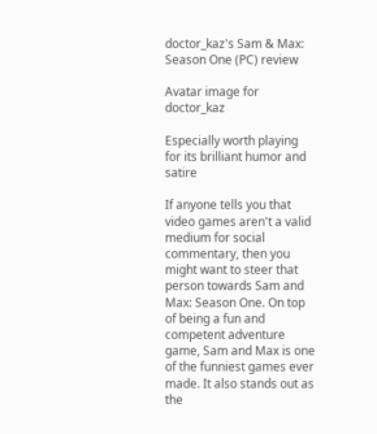doctor_kaz's Sam & Max: Season One (PC) review

Avatar image for doctor_kaz

Especially worth playing for its brilliant humor and satire

If anyone tells you that video games aren't a valid medium for social commentary, then you might want to steer that person towards Sam and Max: Season One. On top of being a fun and competent adventure game, Sam and Max is one of the funniest games ever made. It also stands out as the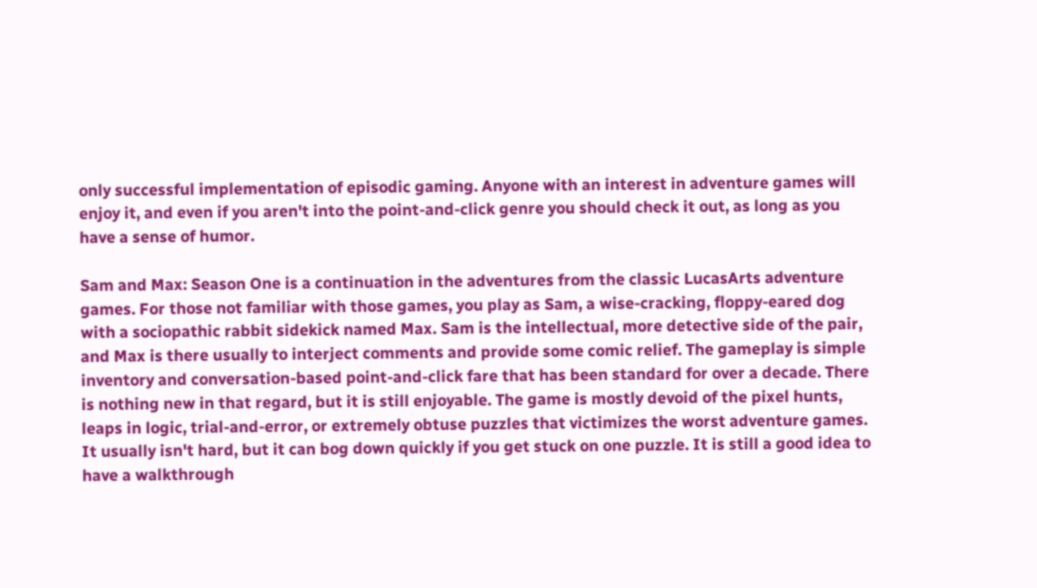only successful implementation of episodic gaming. Anyone with an interest in adventure games will enjoy it, and even if you aren't into the point-and-click genre you should check it out, as long as you have a sense of humor.

Sam and Max: Season One is a continuation in the adventures from the classic LucasArts adventure games. For those not familiar with those games, you play as Sam, a wise-cracking, floppy-eared dog with a sociopathic rabbit sidekick named Max. Sam is the intellectual, more detective side of the pair, and Max is there usually to interject comments and provide some comic relief. The gameplay is simple inventory and conversation-based point-and-click fare that has been standard for over a decade. There is nothing new in that regard, but it is still enjoyable. The game is mostly devoid of the pixel hunts, leaps in logic, trial-and-error, or extremely obtuse puzzles that victimizes the worst adventure games. It usually isn't hard, but it can bog down quickly if you get stuck on one puzzle. It is still a good idea to have a walkthrough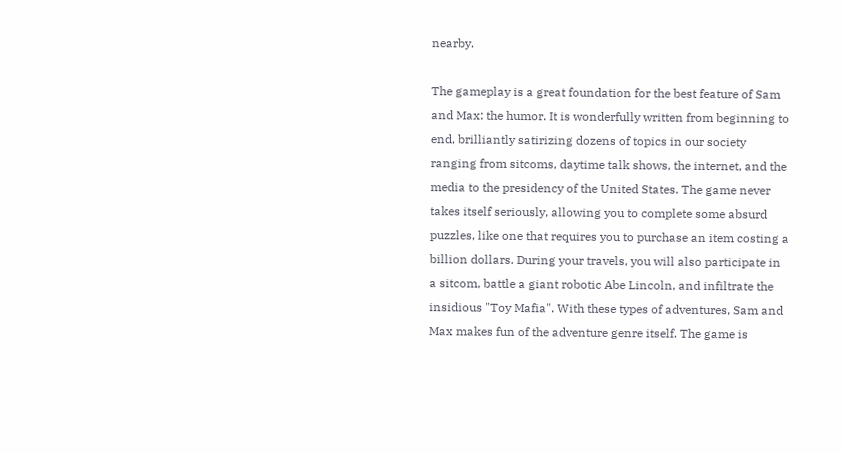nearby.

The gameplay is a great foundation for the best feature of Sam and Max: the humor. It is wonderfully written from beginning to end, brilliantly satirizing dozens of topics in our society ranging from sitcoms, daytime talk shows, the internet, and the media to the presidency of the United States. The game never takes itself seriously, allowing you to complete some absurd puzzles, like one that requires you to purchase an item costing a billion dollars. During your travels, you will also participate in a sitcom, battle a giant robotic Abe Lincoln, and infiltrate the insidious "Toy Mafia". With these types of adventures, Sam and Max makes fun of the adventure genre itself. The game is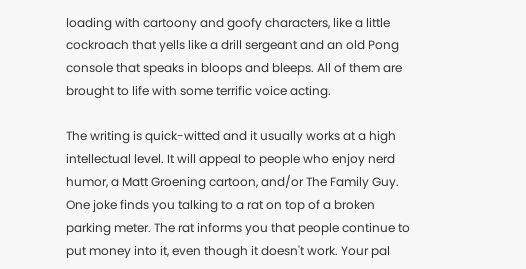loading with cartoony and goofy characters, like a little cockroach that yells like a drill sergeant and an old Pong console that speaks in bloops and bleeps. All of them are brought to life with some terrific voice acting.

The writing is quick-witted and it usually works at a high intellectual level. It will appeal to people who enjoy nerd humor, a Matt Groening cartoon, and/or The Family Guy. One joke finds you talking to a rat on top of a broken parking meter. The rat informs you that people continue to put money into it, even though it doesn't work. Your pal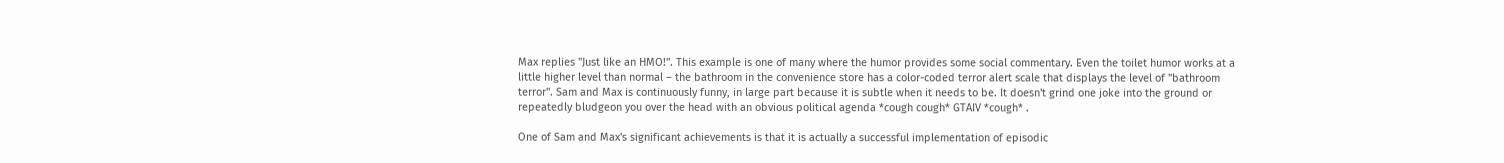Max replies "Just like an HMO!". This example is one of many where the humor provides some social commentary. Even the toilet humor works at a little higher level than normal – the bathroom in the convenience store has a color-coded terror alert scale that displays the level of "bathroom terror". Sam and Max is continuously funny, in large part because it is subtle when it needs to be. It doesn't grind one joke into the ground or repeatedly bludgeon you over the head with an obvious political agenda *cough cough* GTAIV *cough* .

One of Sam and Max's significant achievements is that it is actually a successful implementation of episodic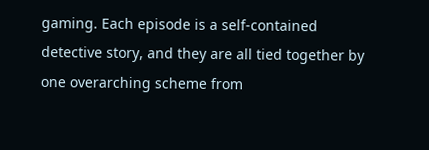gaming. Each episode is a self-contained detective story, and they are all tied together by one overarching scheme from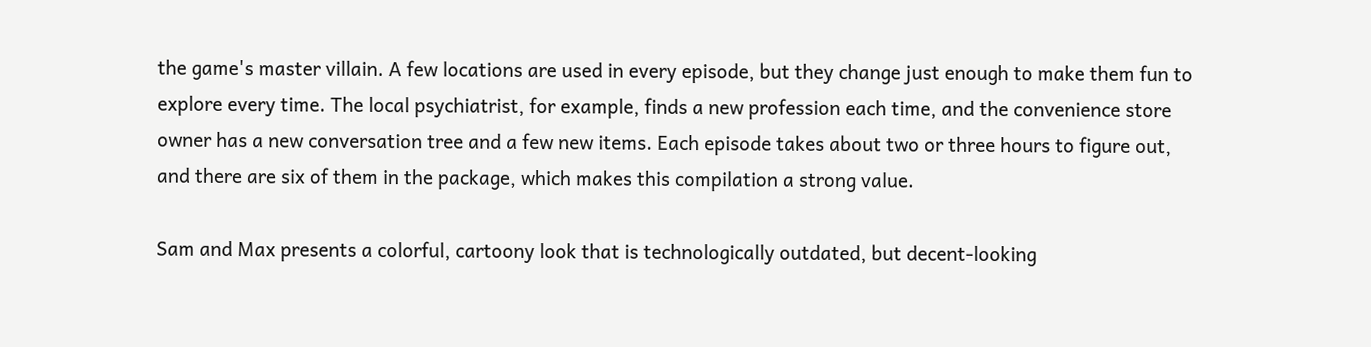the game's master villain. A few locations are used in every episode, but they change just enough to make them fun to explore every time. The local psychiatrist, for example, finds a new profession each time, and the convenience store owner has a new conversation tree and a few new items. Each episode takes about two or three hours to figure out, and there are six of them in the package, which makes this compilation a strong value.

Sam and Max presents a colorful, cartoony look that is technologically outdated, but decent-looking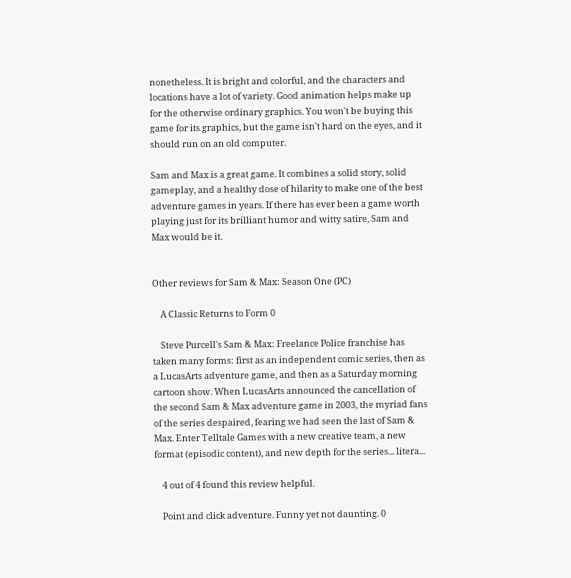nonetheless. It is bright and colorful, and the characters and locations have a lot of variety. Good animation helps make up for the otherwise ordinary graphics. You won't be buying this game for its graphics, but the game isn't hard on the eyes, and it should run on an old computer.

Sam and Max is a great game. It combines a solid story, solid gameplay, and a healthy dose of hilarity to make one of the best adventure games in years. If there has ever been a game worth playing just for its brilliant humor and witty satire, Sam and Max would be it.


Other reviews for Sam & Max: Season One (PC)

    A Classic Returns to Form 0

    Steve Purcell's Sam & Max: Freelance Police franchise has taken many forms: first as an independent comic series, then as a LucasArts adventure game, and then as a Saturday morning cartoon show. When LucasArts announced the cancellation of the second Sam & Max adventure game in 2003, the myriad fans of the series despaired, fearing we had seen the last of Sam & Max. Enter Telltale Games with a new creative team, a new format (episodic content), and new depth for the series... litera...

    4 out of 4 found this review helpful.

    Point and click adventure. Funny yet not daunting. 0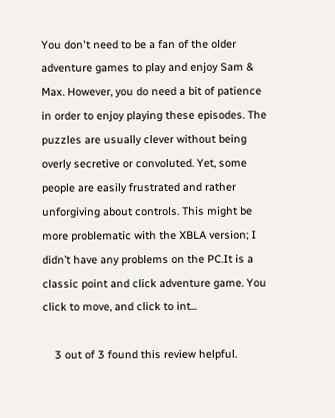You don't need to be a fan of the older adventure games to play and enjoy Sam & Max. However, you do need a bit of patience in order to enjoy playing these episodes. The puzzles are usually clever without being overly secretive or convoluted. Yet, some people are easily frustrated and rather unforgiving about controls. This might be more problematic with the XBLA version; I didn’t have any problems on the PC.It is a classic point and click adventure game. You click to move, and click to int...

    3 out of 3 found this review helpful.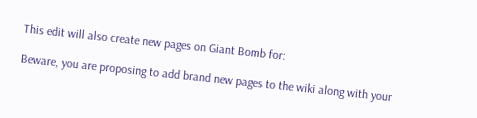This edit will also create new pages on Giant Bomb for:

Beware, you are proposing to add brand new pages to the wiki along with your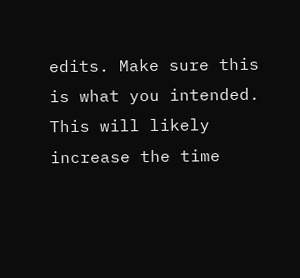edits. Make sure this is what you intended. This will likely increase the time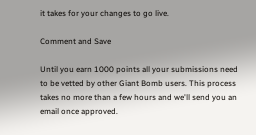it takes for your changes to go live.

Comment and Save

Until you earn 1000 points all your submissions need to be vetted by other Giant Bomb users. This process takes no more than a few hours and we'll send you an email once approved.